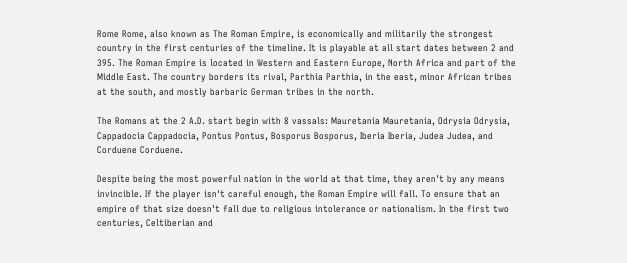Rome Rome, also known as The Roman Empire, is economically and militarily the strongest country in the first centuries of the timeline. It is playable at all start dates between 2 and 395. The Roman Empire is located in Western and Eastern Europe, North Africa and part of the Middle East. The country borders its rival, Parthia Parthia, in the east, minor African tribes at the south, and mostly barbaric German tribes in the north.

The Romans at the 2 A.D. start begin with 8 vassals: Mauretania Mauretania, Odrysia Odrysia, Cappadocia Cappadocia, Pontus Pontus, Bosporus Bosporus, Iberia Iberia, Judea Judea, and Corduene Corduene.

Despite being the most powerful nation in the world at that time, they aren't by any means invincible. If the player isn't careful enough, the Roman Empire will fall. To ensure that an empire of that size doesn't fall due to religious intolerance or nationalism. In the first two centuries, Celtiberian and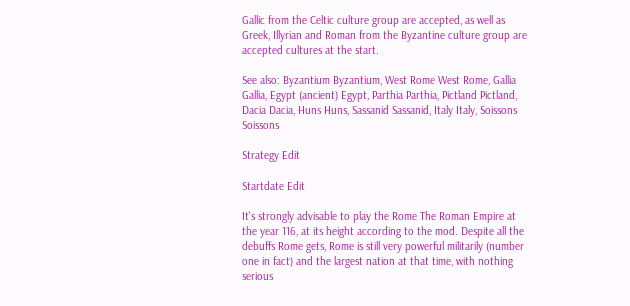Gallic from the Celtic culture group are accepted, as well as Greek, Illyrian and Roman from the Byzantine culture group are accepted cultures at the start.

See also: Byzantium Byzantium, West Rome West Rome, Gallia Gallia, Egypt (ancient) Egypt, Parthia Parthia, Pictland Pictland, Dacia Dacia, Huns Huns, Sassanid Sassanid, Italy Italy, Soissons Soissons

Strategy Edit

Startdate Edit

It's strongly advisable to play the Rome The Roman Empire at the year 116, at its height according to the mod. Despite all the debuffs Rome gets, Rome is still very powerful militarily (number one in fact) and the largest nation at that time, with nothing serious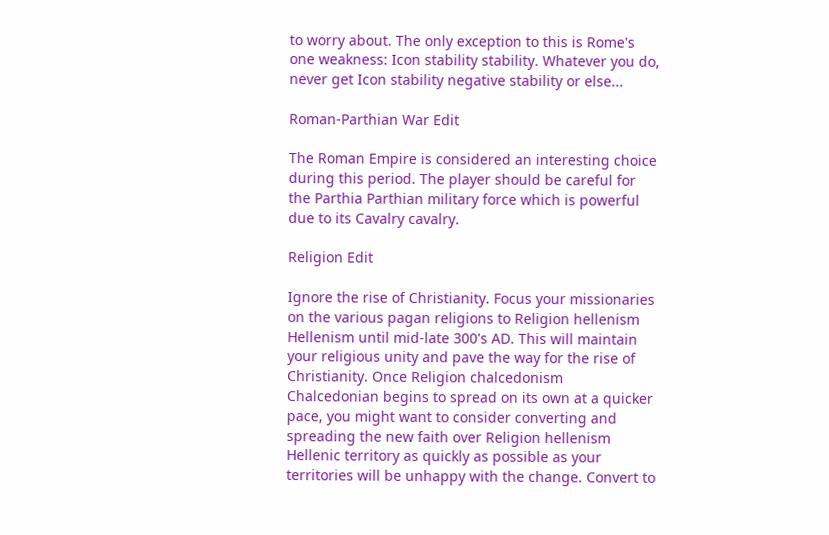to worry about. The only exception to this is Rome's one weakness: Icon stability stability. Whatever you do, never get Icon stability negative stability or else...

Roman-Parthian War Edit

The Roman Empire is considered an interesting choice during this period. The player should be careful for the Parthia Parthian military force which is powerful due to its Cavalry cavalry.

Religion Edit

Ignore the rise of Christianity. Focus your missionaries on the various pagan religions to Religion hellenism Hellenism until mid-late 300's AD. This will maintain your religious unity and pave the way for the rise of Christianity. Once Religion chalcedonism Chalcedonian begins to spread on its own at a quicker pace, you might want to consider converting and spreading the new faith over Religion hellenism Hellenic territory as quickly as possible as your territories will be unhappy with the change. Convert to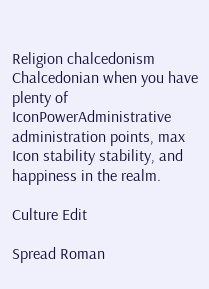Religion chalcedonism Chalcedonian when you have plenty of IconPowerAdministrative administration points, max Icon stability stability, and happiness in the realm.

Culture Edit

Spread Roman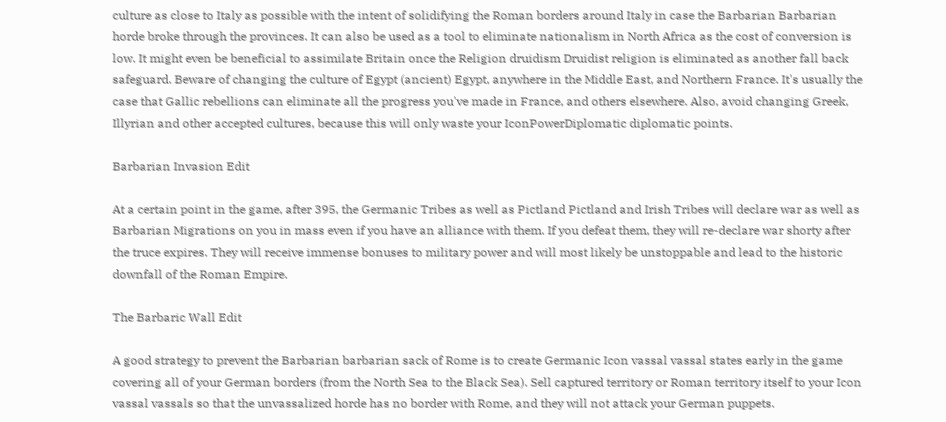culture as close to Italy as possible with the intent of solidifying the Roman borders around Italy in case the Barbarian Barbarian horde broke through the provinces. It can also be used as a tool to eliminate nationalism in North Africa as the cost of conversion is low. It might even be beneficial to assimilate Britain once the Religion druidism Druidist religion is eliminated as another fall back safeguard. Beware of changing the culture of Egypt (ancient) Egypt, anywhere in the Middle East, and Northern France. It's usually the case that Gallic rebellions can eliminate all the progress you've made in France, and others elsewhere. Also, avoid changing Greek, Illyrian and other accepted cultures, because this will only waste your IconPowerDiplomatic diplomatic points.

Barbarian Invasion Edit

At a certain point in the game, after 395, the Germanic Tribes as well as Pictland Pictland and Irish Tribes will declare war as well as Barbarian Migrations on you in mass even if you have an alliance with them. If you defeat them, they will re-declare war shorty after the truce expires. They will receive immense bonuses to military power and will most likely be unstoppable and lead to the historic downfall of the Roman Empire.

The Barbaric Wall Edit

A good strategy to prevent the Barbarian barbarian sack of Rome is to create Germanic Icon vassal vassal states early in the game covering all of your German borders (from the North Sea to the Black Sea). Sell captured territory or Roman territory itself to your Icon vassal vassals so that the unvassalized horde has no border with Rome, and they will not attack your German puppets.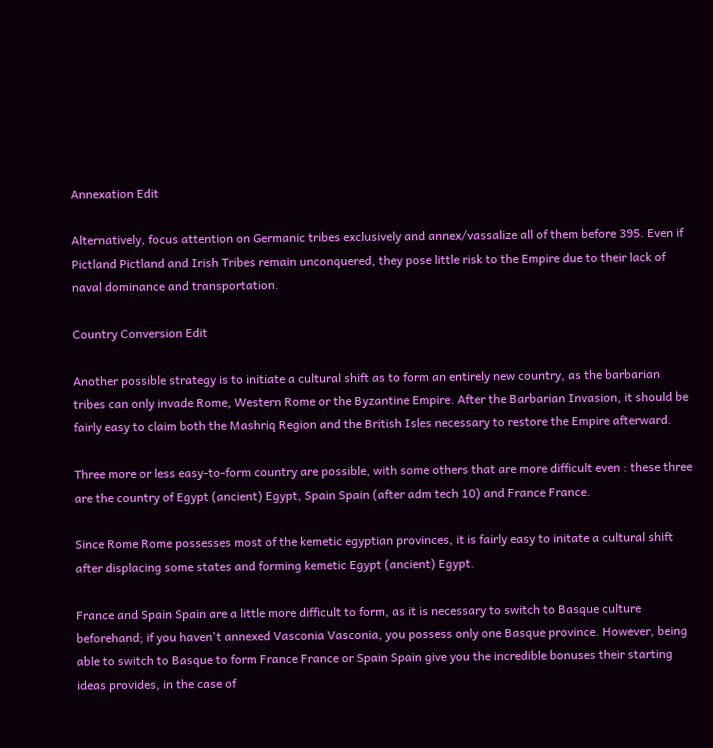Annexation Edit

Alternatively, focus attention on Germanic tribes exclusively and annex/vassalize all of them before 395. Even if Pictland Pictland and Irish Tribes remain unconquered, they pose little risk to the Empire due to their lack of naval dominance and transportation.

Country Conversion Edit

Another possible strategy is to initiate a cultural shift as to form an entirely new country, as the barbarian tribes can only invade Rome, Western Rome or the Byzantine Empire. After the Barbarian Invasion, it should be fairly easy to claim both the Mashriq Region and the British Isles necessary to restore the Empire afterward.

Three more or less easy-to-form country are possible, with some others that are more difficult even : these three are the country of Egypt (ancient) Egypt, Spain Spain (after adm tech 10) and France France.

Since Rome Rome possesses most of the kemetic egyptian provinces, it is fairly easy to initate a cultural shift after displacing some states and forming kemetic Egypt (ancient) Egypt.

France and Spain Spain are a little more difficult to form, as it is necessary to switch to Basque culture beforehand; if you haven't annexed Vasconia Vasconia, you possess only one Basque province. However, being able to switch to Basque to form France France or Spain Spain give you the incredible bonuses their starting ideas provides, in the case of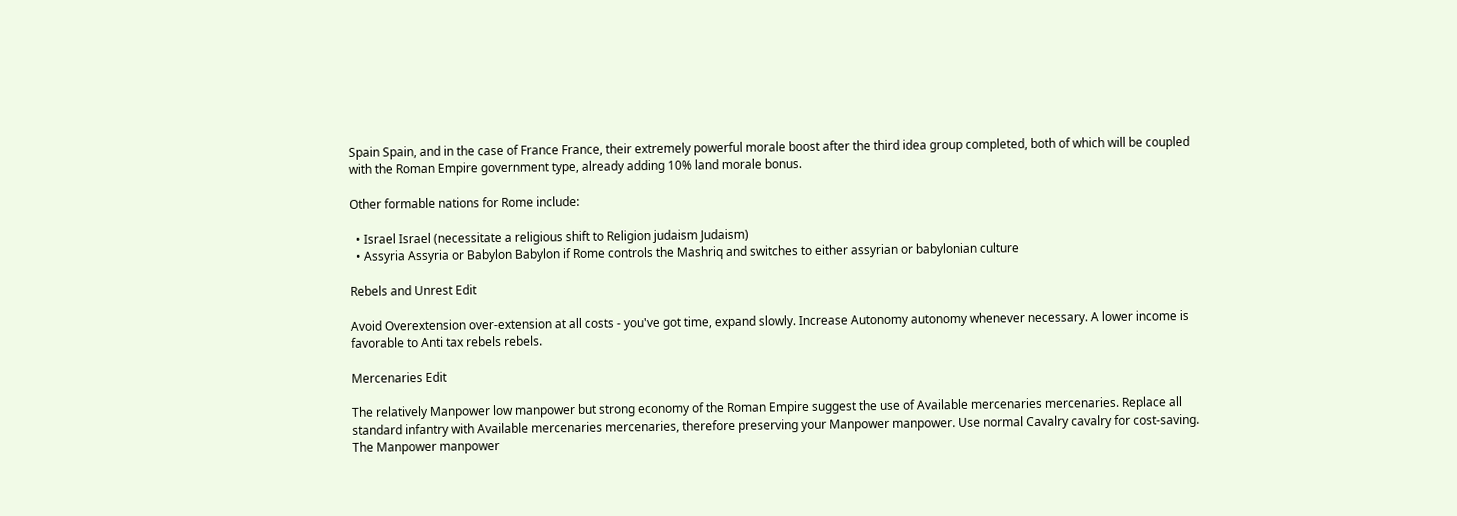Spain Spain, and in the case of France France, their extremely powerful morale boost after the third idea group completed, both of which will be coupled with the Roman Empire government type, already adding 10% land morale bonus.

Other formable nations for Rome include:

  • Israel Israel (necessitate a religious shift to Religion judaism Judaism)
  • Assyria Assyria or Babylon Babylon if Rome controls the Mashriq and switches to either assyrian or babylonian culture

Rebels and Unrest Edit

Avoid Overextension over-extension at all costs - you've got time, expand slowly. Increase Autonomy autonomy whenever necessary. A lower income is favorable to Anti tax rebels rebels.

Mercenaries Edit

The relatively Manpower low manpower but strong economy of the Roman Empire suggest the use of Available mercenaries mercenaries. Replace all standard infantry with Available mercenaries mercenaries, therefore preserving your Manpower manpower. Use normal Cavalry cavalry for cost-saving. The Manpower manpower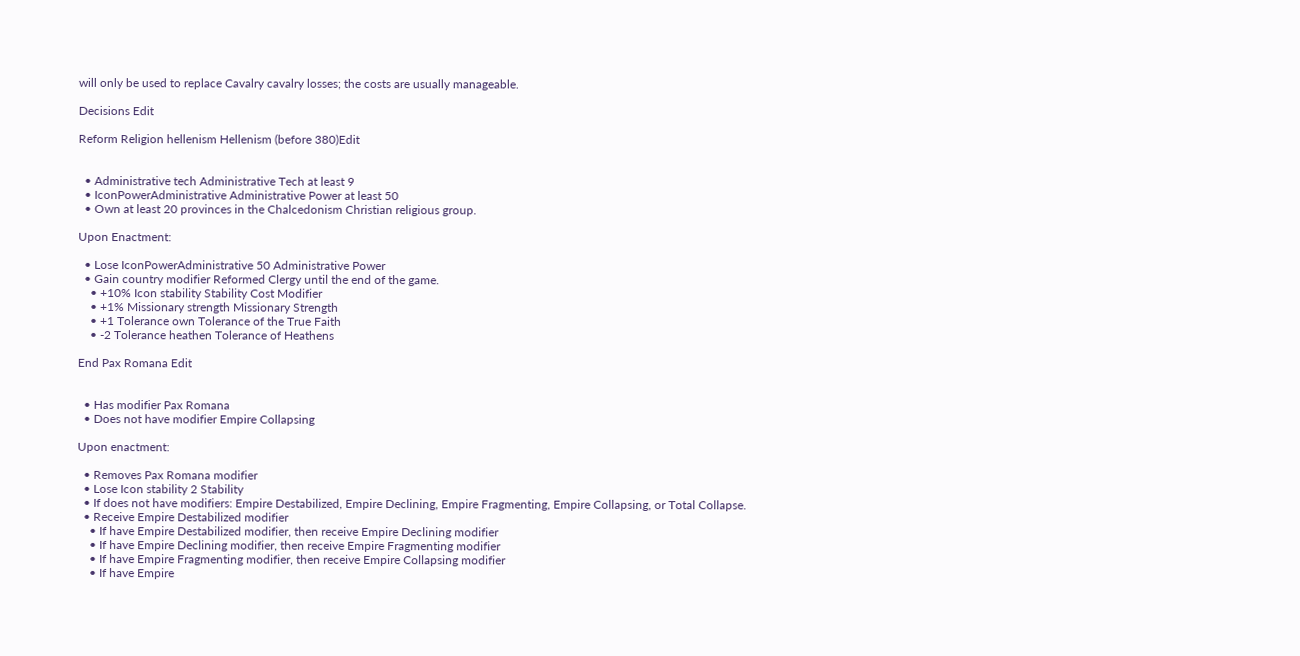will only be used to replace Cavalry cavalry losses; the costs are usually manageable.

Decisions Edit

Reform Religion hellenism Hellenism (before 380)Edit


  • Administrative tech Administrative Tech at least 9
  • IconPowerAdministrative Administrative Power at least 50
  • Own at least 20 provinces in the Chalcedonism Christian religious group.

Upon Enactment:

  • Lose IconPowerAdministrative 50 Administrative Power
  • Gain country modifier Reformed Clergy until the end of the game.
    • +10% Icon stability Stability Cost Modifier
    • +1% Missionary strength Missionary Strength
    • +1 Tolerance own Tolerance of the True Faith
    • -2 Tolerance heathen Tolerance of Heathens

End Pax Romana Edit


  • Has modifier Pax Romana
  • Does not have modifier Empire Collapsing

Upon enactment:

  • Removes Pax Romana modifier
  • Lose Icon stability 2 Stability
  • If does not have modifiers: Empire Destabilized, Empire Declining, Empire Fragmenting, Empire Collapsing, or Total Collapse.
  • Receive Empire Destabilized modifier
    • If have Empire Destabilized modifier, then receive Empire Declining modifier
    • If have Empire Declining modifier, then receive Empire Fragmenting modifier
    • If have Empire Fragmenting modifier, then receive Empire Collapsing modifier
    • If have Empire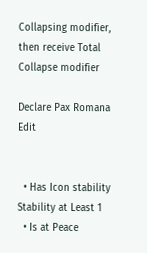Collapsing modifier, then receive Total Collapse modifier

Declare Pax Romana Edit


  • Has Icon stability Stability at Least 1
  • Is at Peace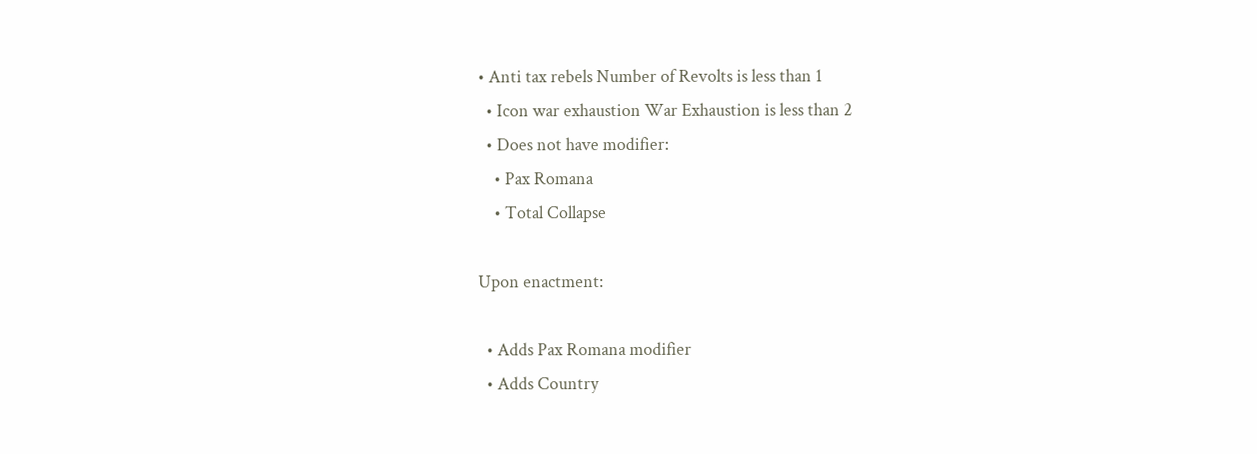• Anti tax rebels Number of Revolts is less than 1
  • Icon war exhaustion War Exhaustion is less than 2
  • Does not have modifier:
    • Pax Romana
    • Total Collapse

Upon enactment:

  • Adds Pax Romana modifier
  • Adds Country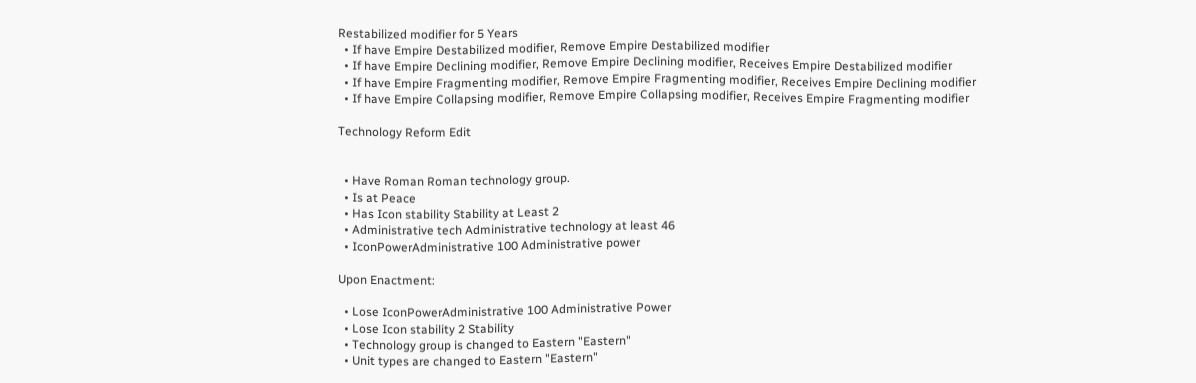Restabilized modifier for 5 Years
  • If have Empire Destabilized modifier, Remove Empire Destabilized modifier
  • If have Empire Declining modifier, Remove Empire Declining modifier, Receives Empire Destabilized modifier
  • If have Empire Fragmenting modifier, Remove Empire Fragmenting modifier, Receives Empire Declining modifier
  • If have Empire Collapsing modifier, Remove Empire Collapsing modifier, Receives Empire Fragmenting modifier

Technology Reform Edit


  • Have Roman Roman technology group.
  • Is at Peace
  • Has Icon stability Stability at Least 2
  • Administrative tech Administrative technology at least 46
  • IconPowerAdministrative 100 Administrative power

Upon Enactment:

  • Lose IconPowerAdministrative 100 Administrative Power
  • Lose Icon stability 2 Stability
  • Technology group is changed to Eastern "Eastern"
  • Unit types are changed to Eastern "Eastern"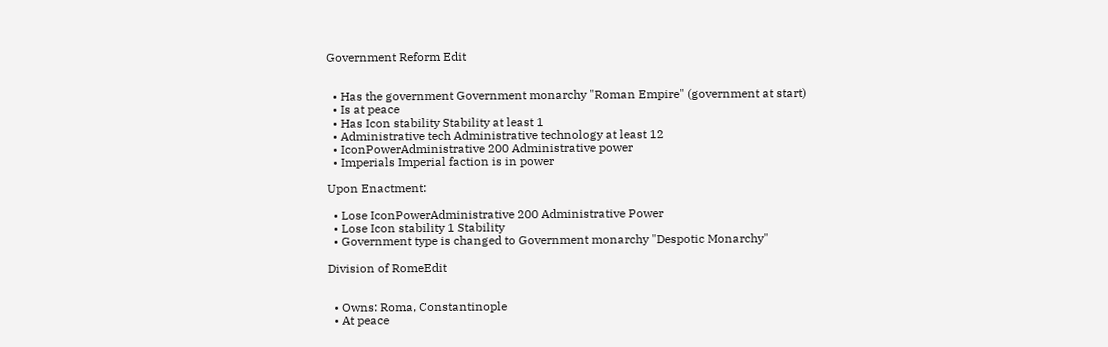Government Reform Edit


  • Has the government Government monarchy "Roman Empire" (government at start)
  • Is at peace
  • Has Icon stability Stability at least 1
  • Administrative tech Administrative technology at least 12
  • IconPowerAdministrative 200 Administrative power
  • Imperials Imperial faction is in power

Upon Enactment:

  • Lose IconPowerAdministrative 200 Administrative Power
  • Lose Icon stability 1 Stability
  • Government type is changed to Government monarchy "Despotic Monarchy"

Division of RomeEdit


  • Owns: Roma, Constantinople
  • At peace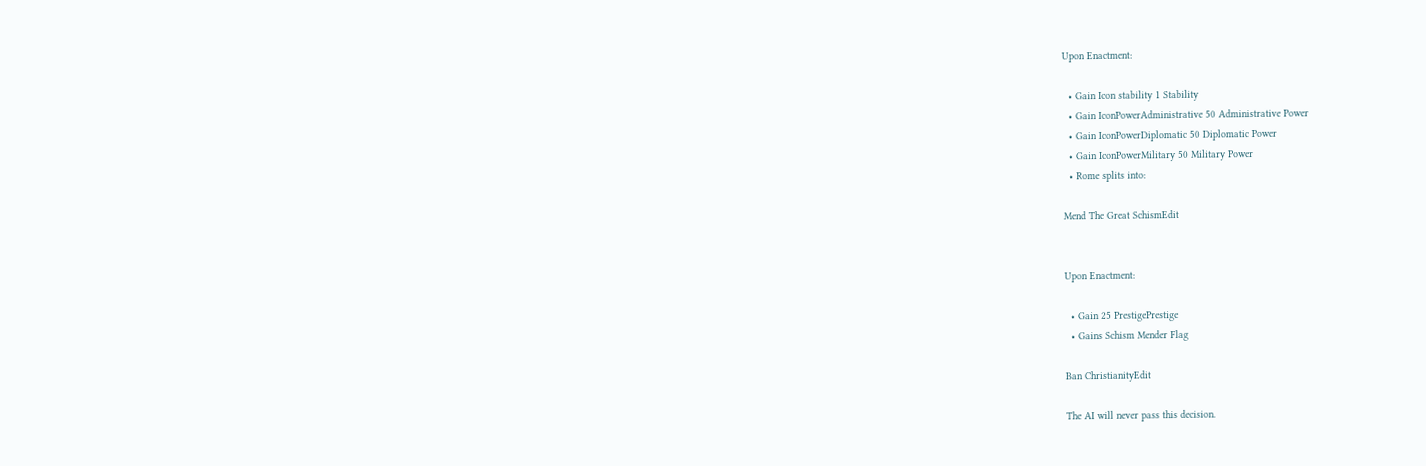Upon Enactment:

  • Gain Icon stability 1 Stability
  • Gain IconPowerAdministrative 50 Administrative Power
  • Gain IconPowerDiplomatic 50 Diplomatic Power
  • Gain IconPowerMilitary 50 Military Power
  • Rome splits into:

Mend The Great SchismEdit


Upon Enactment:

  • Gain 25 PrestigePrestige
  • Gains Schism Mender Flag

Ban ChristianityEdit

The AI will never pass this decision.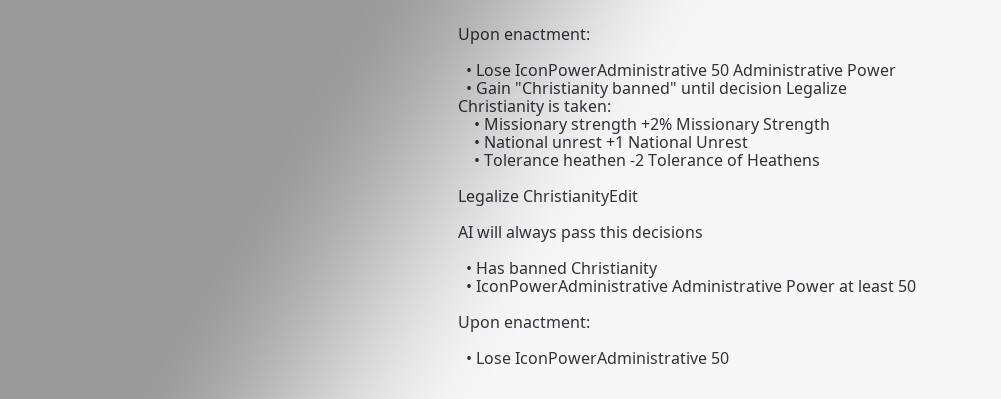Upon enactment:

  • Lose IconPowerAdministrative 50 Administrative Power
  • Gain "Christianity banned" until decision Legalize Christianity is taken:
    • Missionary strength +2% Missionary Strength
    • National unrest +1 National Unrest
    • Tolerance heathen -2 Tolerance of Heathens

Legalize ChristianityEdit

AI will always pass this decisions

  • Has banned Christianity
  • IconPowerAdministrative Administrative Power at least 50

Upon enactment:

  • Lose IconPowerAdministrative 50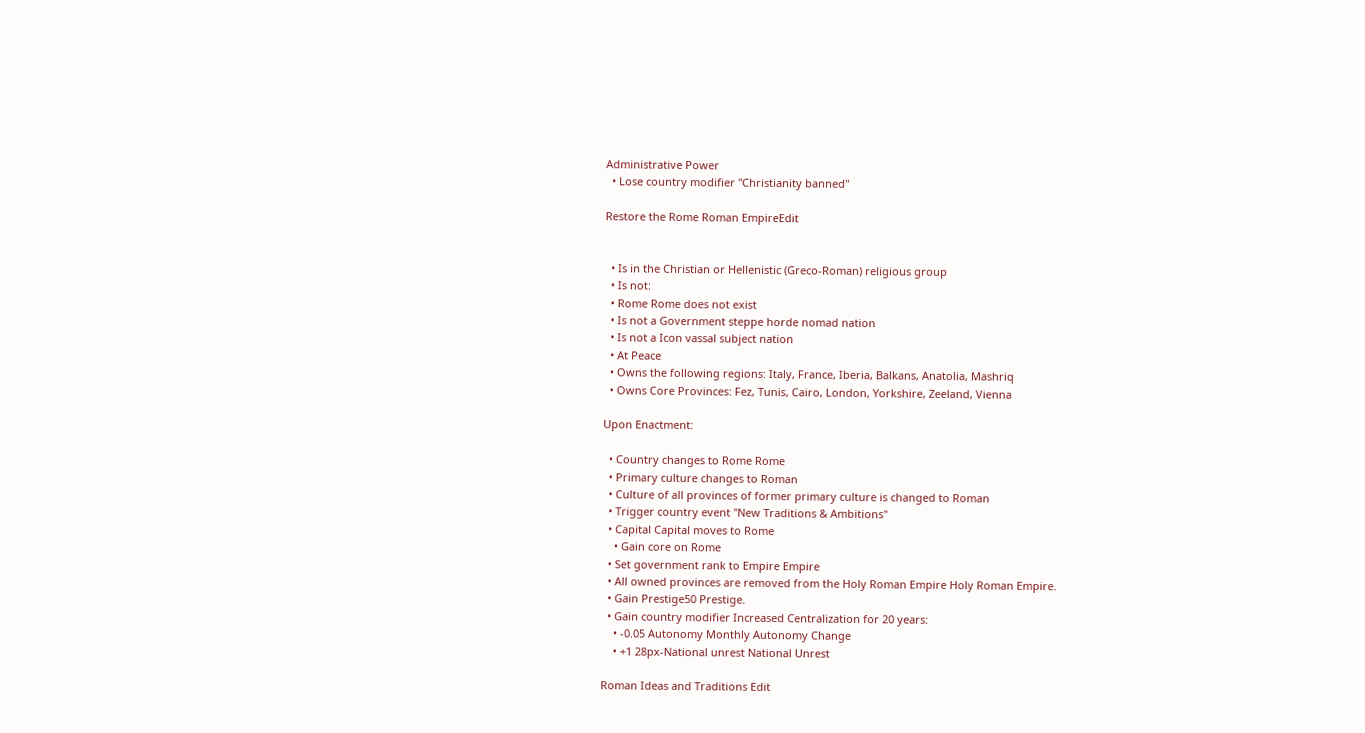Administrative Power
  • Lose country modifier "Christianity banned"

Restore the Rome Roman EmpireEdit


  • Is in the Christian or Hellenistic (Greco-Roman) religious group
  • Is not:
  • Rome Rome does not exist
  • Is not a Government steppe horde nomad nation
  • Is not a Icon vassal subject nation
  • At Peace
  • Owns the following regions: Italy, France, Iberia, Balkans, Anatolia, Mashriq
  • Owns Core Provinces: Fez, Tunis, Cairo, London, Yorkshire, Zeeland, Vienna

Upon Enactment:

  • Country changes to Rome Rome
  • Primary culture changes to Roman
  • Culture of all provinces of former primary culture is changed to Roman
  • Trigger country event "New Traditions & Ambitions"
  • Capital Capital moves to Rome
    • Gain core on Rome
  • Set government rank to Empire Empire
  • All owned provinces are removed from the Holy Roman Empire Holy Roman Empire.
  • Gain Prestige50 Prestige.
  • Gain country modifier Increased Centralization for 20 years:
    • -0.05 Autonomy Monthly Autonomy Change
    • +1 28px-National unrest National Unrest

Roman Ideas and Traditions Edit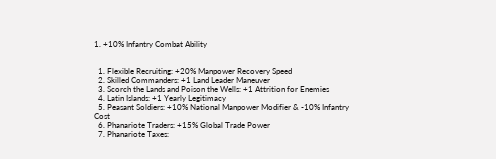1. +10% Infantry Combat Ability


  1. Flexible Recruiting: +20% Manpower Recovery Speed
  2. Skilled Commanders: +1 Land Leader Maneuver
  3. Scorch the Lands and Poison the Wells: +1 Attrition for Enemies
  4. Latin Islands: +1 Yearly Legitimacy
  5. Peasant Soldiers: +10% National Manpower Modifier & -10% Infantry Cost
  6. Phanariote Traders: +15% Global Trade Power
  7. Phanariote Taxes: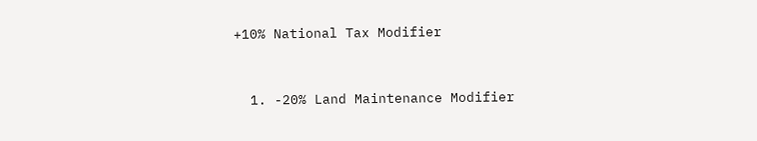+10% National Tax Modifier


  1. -20% Land Maintenance Modifier